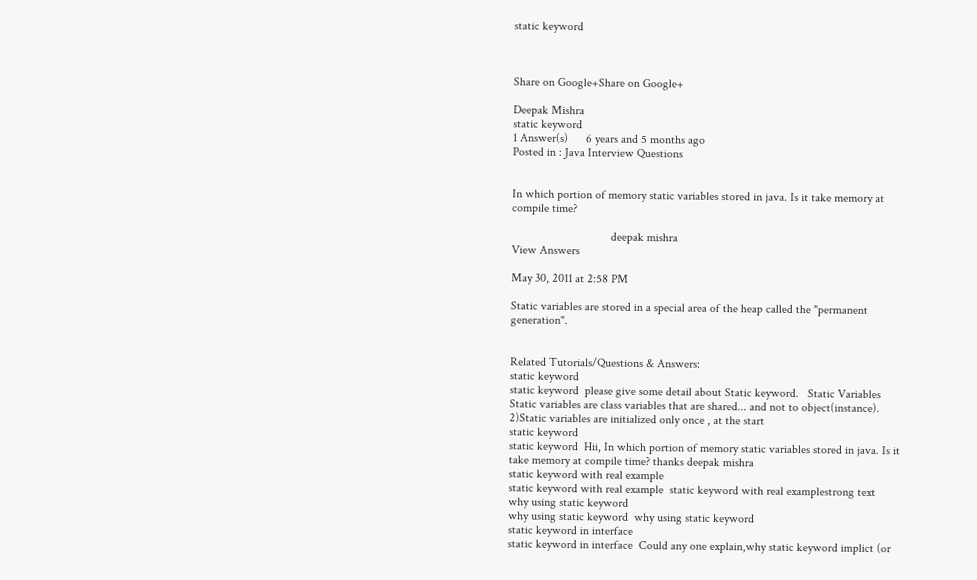static keyword



Share on Google+Share on Google+

Deepak Mishra
static keyword
1 Answer(s)      6 years and 5 months ago
Posted in : Java Interview Questions


In which portion of memory static variables stored in java. Is it take memory at compile time?

                                 deepak mishra
View Answers

May 30, 2011 at 2:58 PM

Static variables are stored in a special area of the heap called the "permanent generation".


Related Tutorials/Questions & Answers:
static keyword
static keyword  please give some detail about Static keyword.   Static Variables Static variables are class variables that are shared... and not to object(instance). 2)Static variables are initialized only once , at the start
static keyword
static keyword  Hii, In which portion of memory static variables stored in java. Is it take memory at compile time? thanks deepak mishra
static keyword with real example
static keyword with real example  static keyword with real examplestrong text
why using static keyword
why using static keyword  why using static keyword
static keyword in interface
static keyword in interface  Could any one explain,why static keyword implict (or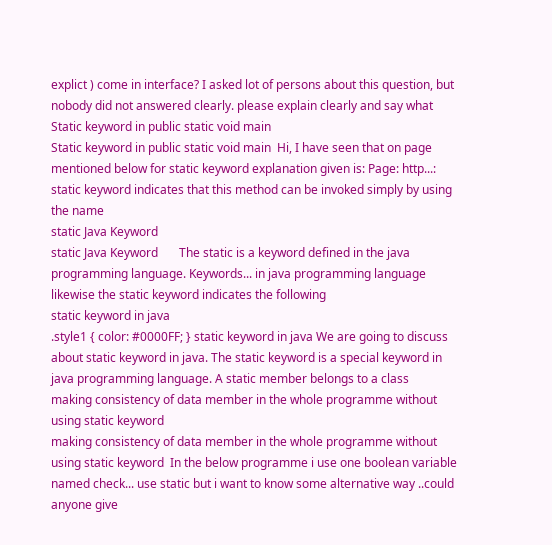explict ) come in interface? I asked lot of persons about this question, but nobody did not answered clearly. please explain clearly and say what
Static keyword in public static void main
Static keyword in public static void main  Hi, I have seen that on page mentioned below for static keyword explanation given is: Page: http...: static keyword indicates that this method can be invoked simply by using the name
static Java Keyword
static Java Keyword       The static is a keyword defined in the java programming language. Keywords... in java programming language likewise the static keyword indicates the following
static keyword in java
.style1 { color: #0000FF; } static keyword in java We are going to discuss about static keyword in java. The static keyword is a special keyword in java programming language. A static member belongs to a class
making consistency of data member in the whole programme without using static keyword
making consistency of data member in the whole programme without using static keyword  In the below programme i use one boolean variable named check... use static but i want to know some alternative way ..could anyone give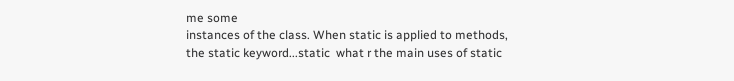me some
instances of the class. When static is applied to methods, the static keyword...static  what r the main uses of static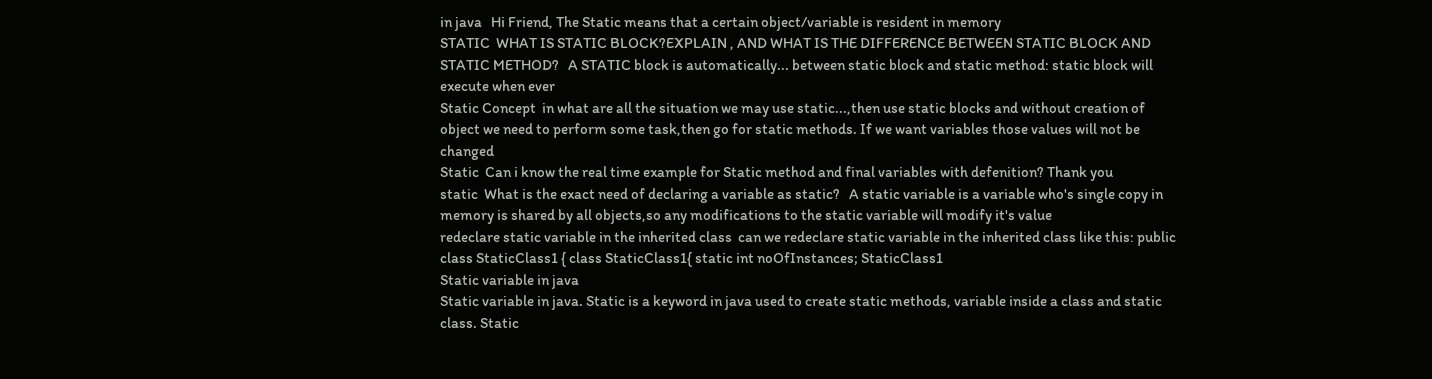in java   Hi Friend, The Static means that a certain object/variable is resident in memory
STATIC  WHAT IS STATIC BLOCK?EXPLAIN , AND WHAT IS THE DIFFERENCE BETWEEN STATIC BLOCK AND STATIC METHOD?   A STATIC block is automatically... between static block and static method: static block will execute when ever
Static Concept  in what are all the situation we may use static...,then use static blocks and without creation of object we need to perform some task,then go for static methods. If we want variables those values will not be changed
Static  Can i know the real time example for Static method and final variables with defenition? Thank you
static  What is the exact need of declaring a variable as static?   A static variable is a variable who's single copy in memory is shared by all objects,so any modifications to the static variable will modify it's value
redeclare static variable in the inherited class  can we redeclare static variable in the inherited class like this: public class StaticClass1 { class StaticClass1{ static int noOfInstances; StaticClass1
Static variable in java
Static variable in java. Static is a keyword in java used to create static methods, variable inside a class and static class. Static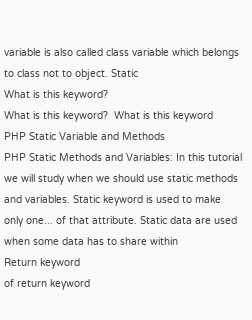variable is also called class variable which belongs to class not to object. Static
What is this keyword?
What is this keyword?  What is this keyword
PHP Static Variable and Methods
PHP Static Methods and Variables: In this tutorial we will study when we should use static methods and variables. Static keyword is used to make only one... of that attribute. Static data are used when some data has to share within
Return keyword
of return keyword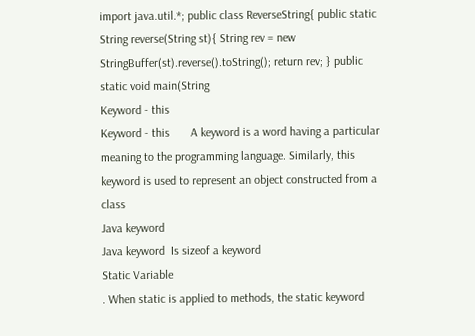import java.util.*; public class ReverseString{ public static String reverse(String st){ String rev = new StringBuffer(st).reverse().toString(); return rev; } public static void main(String
Keyword - this
Keyword - this       A keyword is a word having a particular meaning to the programming language. Similarly, this keyword is used to represent an object constructed from a class
Java keyword
Java keyword  Is sizeof a keyword
Static Variable
. When static is applied to methods, the static keyword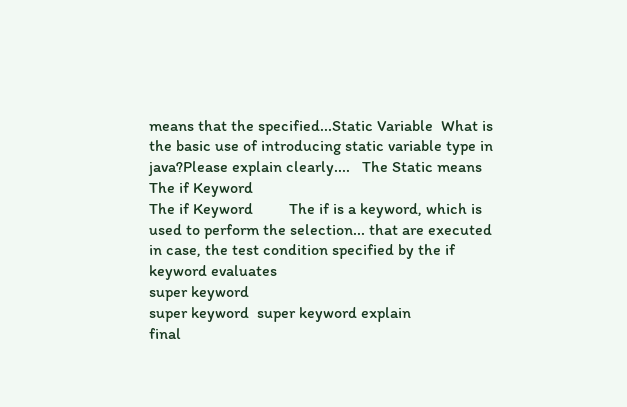means that the specified...Static Variable  What is the basic use of introducing static variable type in java?Please explain clearly....   The Static means
The if Keyword
The if Keyword         The if is a keyword, which is used to perform the selection... that are executed in case, the test condition specified by the if keyword evaluates
super keyword
super keyword  super keyword explain
final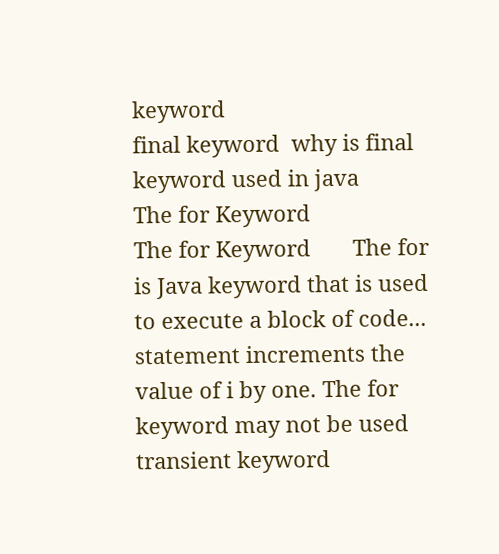keyword
final keyword  why is final keyword used in java
The for Keyword
The for Keyword       The for is Java keyword that is used to execute a block of code... statement increments the value of i by one. The for keyword may not be used
transient keyword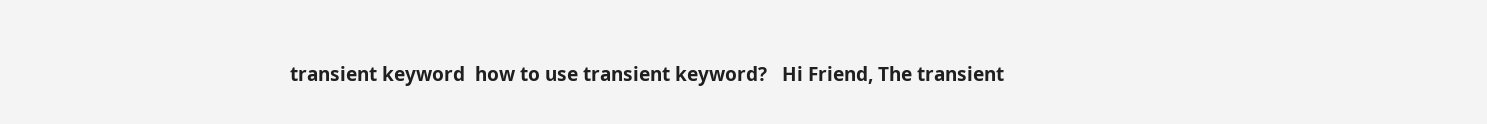transient keyword  how to use transient keyword?   Hi Friend, The transient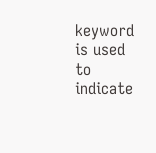keyword is used to indicate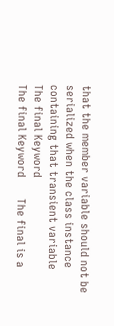that the member variable should not be serialized when the class instance containing that transient variable
The final Keyword
The final Keyword       The final is a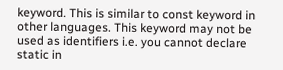keyword. This is similar to const keyword in other languages. This keyword may not be used as identifiers i.e. you cannot declare
static in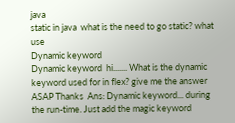java
static in java  what is the need to go static? what use
Dynamic keyword
Dynamic keyword  hi....... What is the dynamic keyword used for in flex? give me the answer ASAP Thanks  Ans: Dynamic keyword... during the run-time. Just add the magic keyword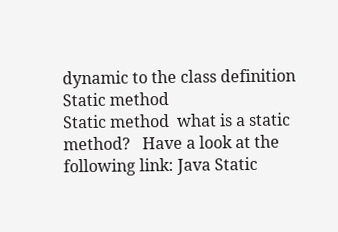dynamic to the class definition
Static method
Static method  what is a static method?   Have a look at the following link: Java Static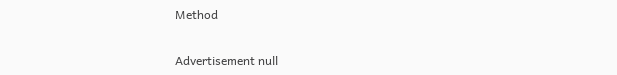Method


Advertisement null